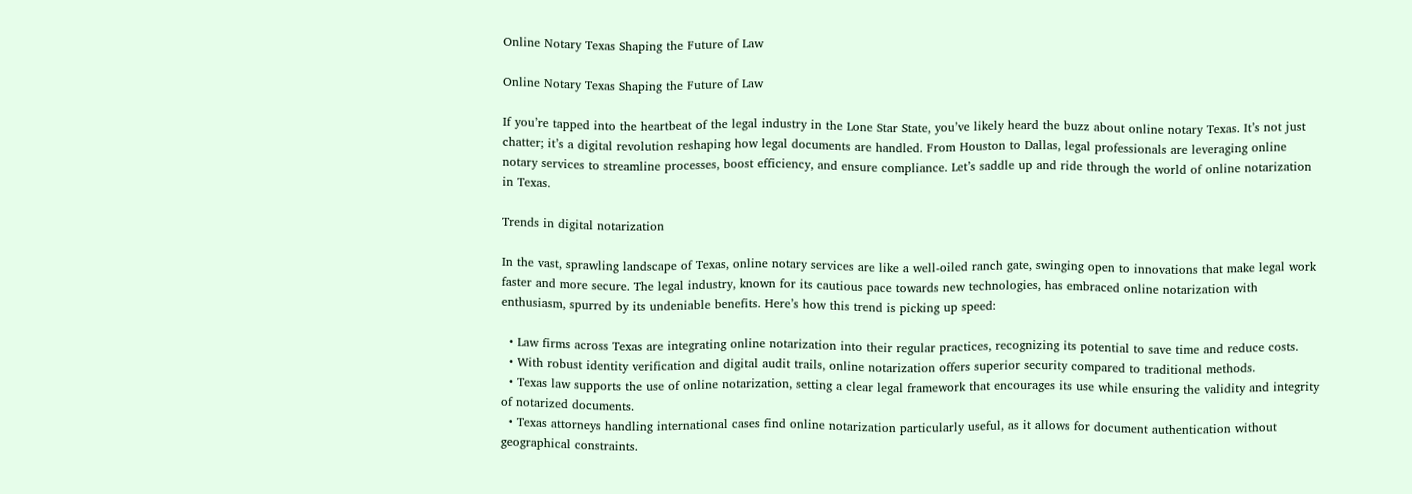Online Notary Texas Shaping the Future of Law

Online Notary Texas Shaping the Future of Law

If you’re tapped into the heartbeat of the legal industry in the Lone Star State, you’ve likely heard the buzz about online notary Texas. It’s not just chatter; it’s a digital revolution reshaping how legal documents are handled. From Houston to Dallas, legal professionals are leveraging online notary services to streamline processes, boost efficiency, and ensure compliance. Let’s saddle up and ride through the world of online notarization in Texas.

Trends in digital notarization

In the vast, sprawling landscape of Texas, online notary services are like a well-oiled ranch gate, swinging open to innovations that make legal work faster and more secure. The legal industry, known for its cautious pace towards new technologies, has embraced online notarization with enthusiasm, spurred by its undeniable benefits. Here’s how this trend is picking up speed:

  • Law firms across Texas are integrating online notarization into their regular practices, recognizing its potential to save time and reduce costs.
  • With robust identity verification and digital audit trails, online notarization offers superior security compared to traditional methods.
  • Texas law supports the use of online notarization, setting a clear legal framework that encourages its use while ensuring the validity and integrity of notarized documents.
  • Texas attorneys handling international cases find online notarization particularly useful, as it allows for document authentication without geographical constraints.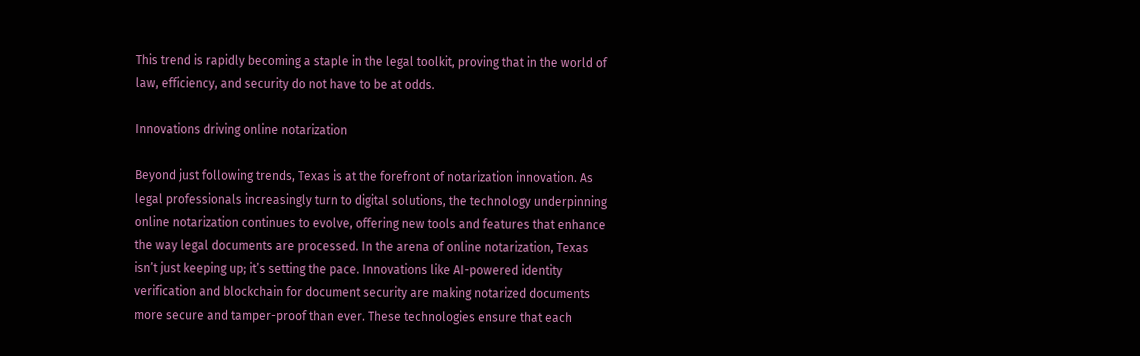This trend is rapidly becoming a staple in the legal toolkit, proving that in the world of law, efficiency, and security do not have to be at odds.

Innovations driving online notarization

Beyond just following trends, Texas is at the forefront of notarization innovation. As legal professionals increasingly turn to digital solutions, the technology underpinning online notarization continues to evolve, offering new tools and features that enhance the way legal documents are processed. In the arena of online notarization, Texas isn’t just keeping up; it’s setting the pace. Innovations like AI-powered identity verification and blockchain for document security are making notarized documents more secure and tamper-proof than ever. These technologies ensure that each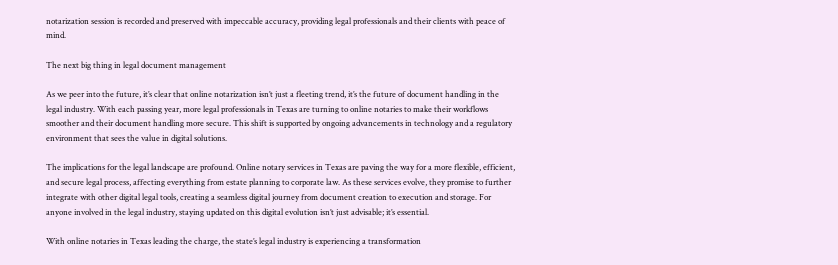notarization session is recorded and preserved with impeccable accuracy, providing legal professionals and their clients with peace of mind.

The next big thing in legal document management

As we peer into the future, it’s clear that online notarization isn’t just a fleeting trend, it’s the future of document handling in the legal industry. With each passing year, more legal professionals in Texas are turning to online notaries to make their workflows smoother and their document handling more secure. This shift is supported by ongoing advancements in technology and a regulatory environment that sees the value in digital solutions.

The implications for the legal landscape are profound. Online notary services in Texas are paving the way for a more flexible, efficient, and secure legal process, affecting everything from estate planning to corporate law. As these services evolve, they promise to further integrate with other digital legal tools, creating a seamless digital journey from document creation to execution and storage. For anyone involved in the legal industry, staying updated on this digital evolution isn’t just advisable; it’s essential.

With online notaries in Texas leading the charge, the state’s legal industry is experiencing a transformation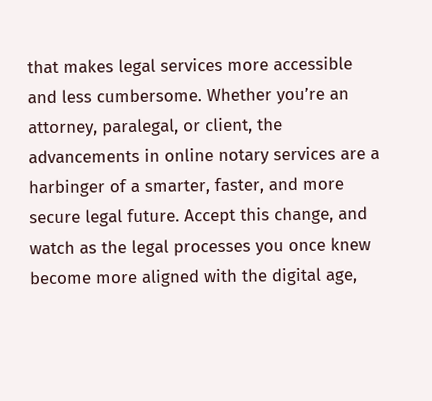that makes legal services more accessible and less cumbersome. Whether you’re an attorney, paralegal, or client, the advancements in online notary services are a harbinger of a smarter, faster, and more secure legal future. Accept this change, and watch as the legal processes you once knew become more aligned with the digital age,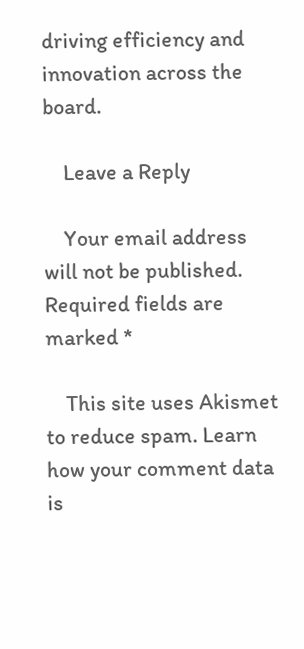driving efficiency and innovation across the board.

    Leave a Reply

    Your email address will not be published. Required fields are marked *

    This site uses Akismet to reduce spam. Learn how your comment data is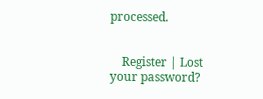processed.


    Register | Lost your password?